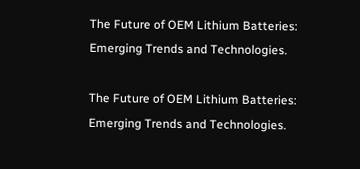The Future of OEM Lithium Batteries: Emerging Trends and Technologies.

The Future of OEM Lithium Batteries: Emerging Trends and Technologies.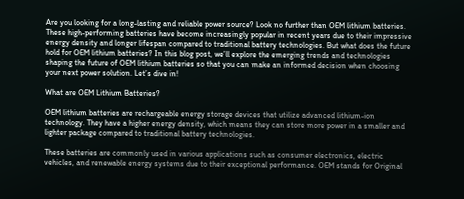Are you looking for a long-lasting and reliable power source? Look no further than OEM lithium batteries. These high-performing batteries have become increasingly popular in recent years due to their impressive energy density and longer lifespan compared to traditional battery technologies. But what does the future hold for OEM lithium batteries? In this blog post, we’ll explore the emerging trends and technologies shaping the future of OEM lithium batteries so that you can make an informed decision when choosing your next power solution. Let’s dive in!

What are OEM Lithium Batteries?

OEM lithium batteries are rechargeable energy storage devices that utilize advanced lithium-ion technology. They have a higher energy density, which means they can store more power in a smaller and lighter package compared to traditional battery technologies.

These batteries are commonly used in various applications such as consumer electronics, electric vehicles, and renewable energy systems due to their exceptional performance. OEM stands for Original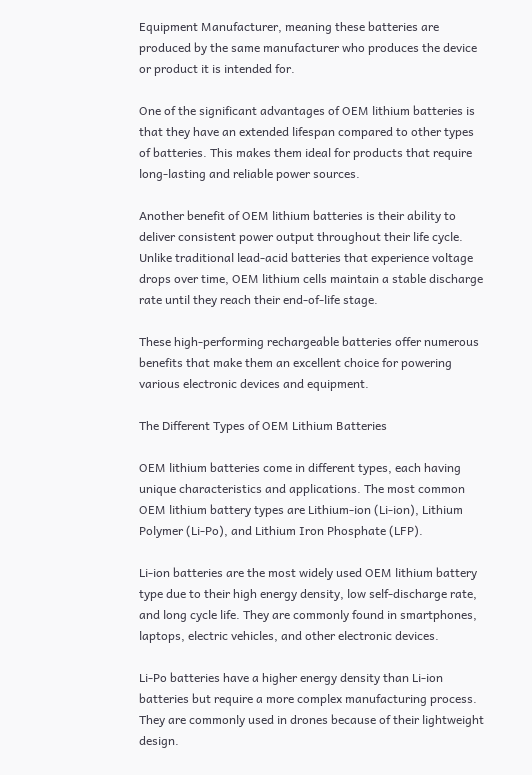Equipment Manufacturer, meaning these batteries are produced by the same manufacturer who produces the device or product it is intended for.

One of the significant advantages of OEM lithium batteries is that they have an extended lifespan compared to other types of batteries. This makes them ideal for products that require long-lasting and reliable power sources.

Another benefit of OEM lithium batteries is their ability to deliver consistent power output throughout their life cycle. Unlike traditional lead-acid batteries that experience voltage drops over time, OEM lithium cells maintain a stable discharge rate until they reach their end-of-life stage.

These high-performing rechargeable batteries offer numerous benefits that make them an excellent choice for powering various electronic devices and equipment.

The Different Types of OEM Lithium Batteries

OEM lithium batteries come in different types, each having unique characteristics and applications. The most common OEM lithium battery types are Lithium-ion (Li-ion), Lithium Polymer (Li-Po), and Lithium Iron Phosphate (LFP).

Li-ion batteries are the most widely used OEM lithium battery type due to their high energy density, low self-discharge rate, and long cycle life. They are commonly found in smartphones, laptops, electric vehicles, and other electronic devices.

Li-Po batteries have a higher energy density than Li-ion batteries but require a more complex manufacturing process. They are commonly used in drones because of their lightweight design.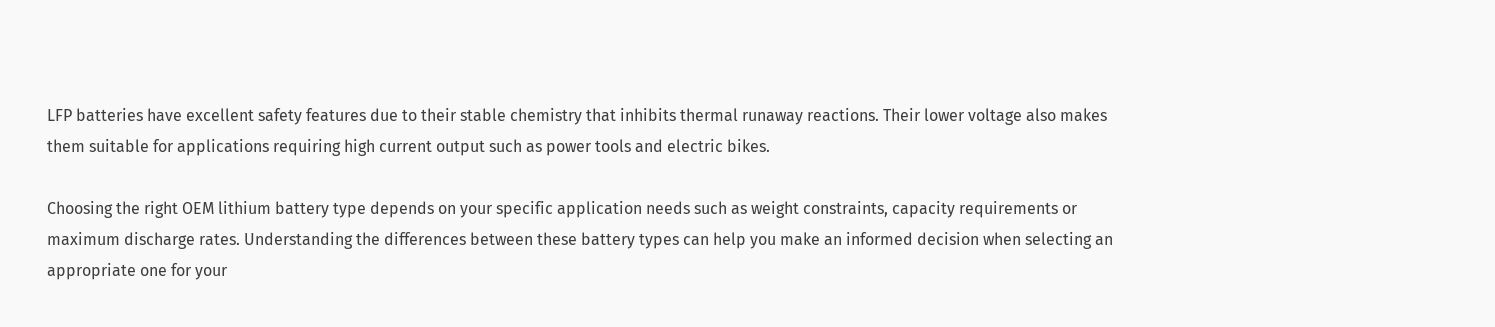LFP batteries have excellent safety features due to their stable chemistry that inhibits thermal runaway reactions. Their lower voltage also makes them suitable for applications requiring high current output such as power tools and electric bikes.

Choosing the right OEM lithium battery type depends on your specific application needs such as weight constraints, capacity requirements or maximum discharge rates. Understanding the differences between these battery types can help you make an informed decision when selecting an appropriate one for your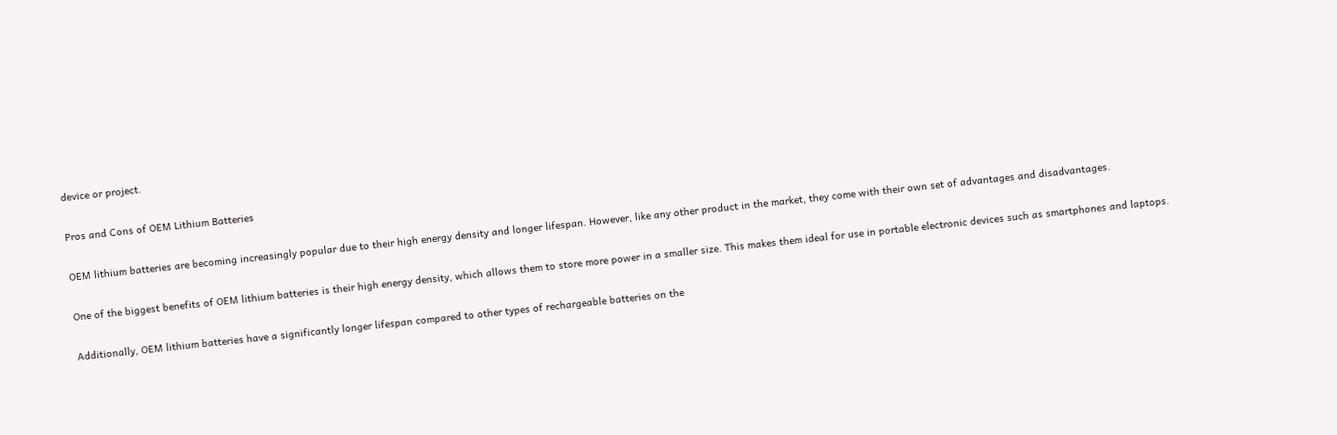device or project.

Pros and Cons of OEM Lithium Batteries

OEM lithium batteries are becoming increasingly popular due to their high energy density and longer lifespan. However, like any other product in the market, they come with their own set of advantages and disadvantages.

One of the biggest benefits of OEM lithium batteries is their high energy density, which allows them to store more power in a smaller size. This makes them ideal for use in portable electronic devices such as smartphones and laptops.

Additionally, OEM lithium batteries have a significantly longer lifespan compared to other types of rechargeable batteries on the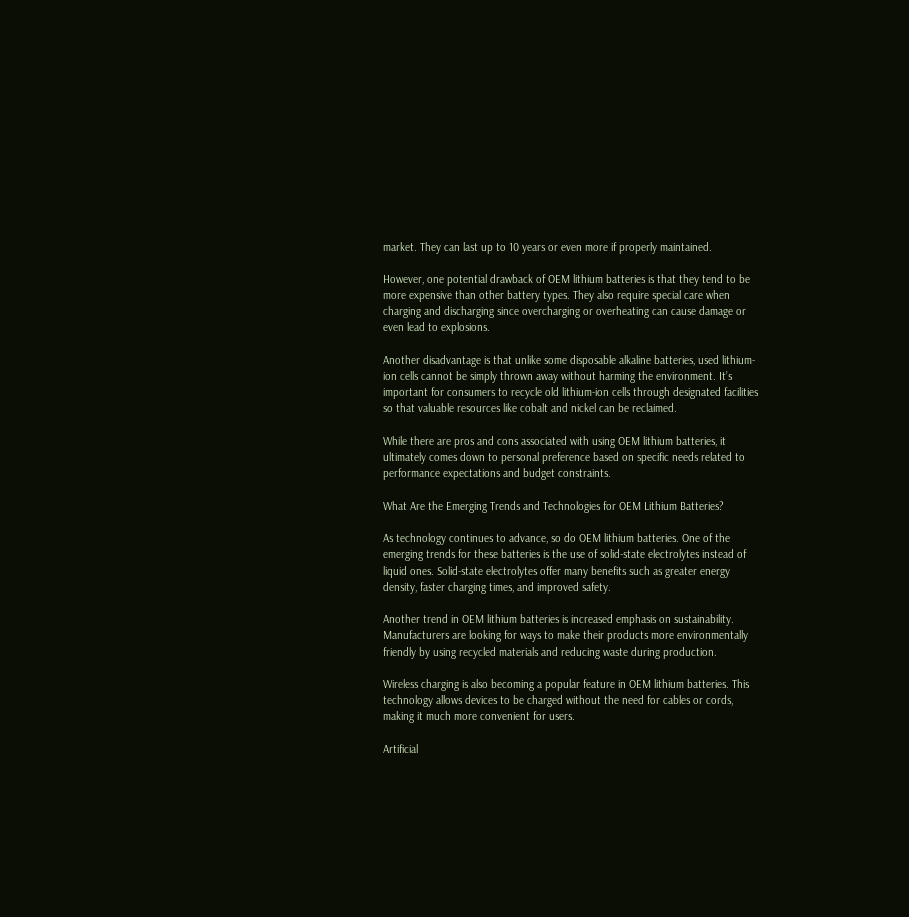market. They can last up to 10 years or even more if properly maintained.

However, one potential drawback of OEM lithium batteries is that they tend to be more expensive than other battery types. They also require special care when charging and discharging since overcharging or overheating can cause damage or even lead to explosions.

Another disadvantage is that unlike some disposable alkaline batteries, used lithium-ion cells cannot be simply thrown away without harming the environment. It’s important for consumers to recycle old lithium-ion cells through designated facilities so that valuable resources like cobalt and nickel can be reclaimed.

While there are pros and cons associated with using OEM lithium batteries, it ultimately comes down to personal preference based on specific needs related to performance expectations and budget constraints.

What Are the Emerging Trends and Technologies for OEM Lithium Batteries?

As technology continues to advance, so do OEM lithium batteries. One of the emerging trends for these batteries is the use of solid-state electrolytes instead of liquid ones. Solid-state electrolytes offer many benefits such as greater energy density, faster charging times, and improved safety.

Another trend in OEM lithium batteries is increased emphasis on sustainability. Manufacturers are looking for ways to make their products more environmentally friendly by using recycled materials and reducing waste during production.

Wireless charging is also becoming a popular feature in OEM lithium batteries. This technology allows devices to be charged without the need for cables or cords, making it much more convenient for users.

Artificial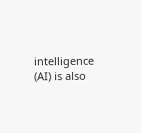intelligence (AI) is also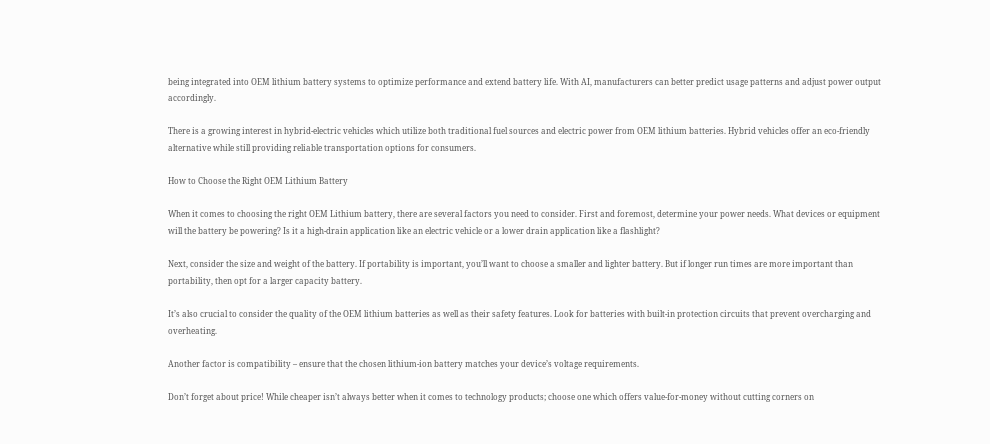being integrated into OEM lithium battery systems to optimize performance and extend battery life. With AI, manufacturers can better predict usage patterns and adjust power output accordingly.

There is a growing interest in hybrid-electric vehicles which utilize both traditional fuel sources and electric power from OEM lithium batteries. Hybrid vehicles offer an eco-friendly alternative while still providing reliable transportation options for consumers.

How to Choose the Right OEM Lithium Battery

When it comes to choosing the right OEM Lithium battery, there are several factors you need to consider. First and foremost, determine your power needs. What devices or equipment will the battery be powering? Is it a high-drain application like an electric vehicle or a lower drain application like a flashlight?

Next, consider the size and weight of the battery. If portability is important, you’ll want to choose a smaller and lighter battery. But if longer run times are more important than portability, then opt for a larger capacity battery.

It’s also crucial to consider the quality of the OEM lithium batteries as well as their safety features. Look for batteries with built-in protection circuits that prevent overcharging and overheating.

Another factor is compatibility – ensure that the chosen lithium-ion battery matches your device’s voltage requirements.

Don’t forget about price! While cheaper isn’t always better when it comes to technology products; choose one which offers value-for-money without cutting corners on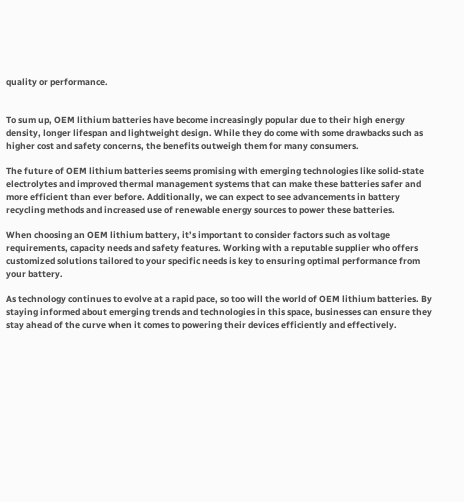quality or performance.


To sum up, OEM lithium batteries have become increasingly popular due to their high energy density, longer lifespan and lightweight design. While they do come with some drawbacks such as higher cost and safety concerns, the benefits outweigh them for many consumers.

The future of OEM lithium batteries seems promising with emerging technologies like solid-state electrolytes and improved thermal management systems that can make these batteries safer and more efficient than ever before. Additionally, we can expect to see advancements in battery recycling methods and increased use of renewable energy sources to power these batteries.

When choosing an OEM lithium battery, it’s important to consider factors such as voltage requirements, capacity needs and safety features. Working with a reputable supplier who offers customized solutions tailored to your specific needs is key to ensuring optimal performance from your battery.

As technology continues to evolve at a rapid pace, so too will the world of OEM lithium batteries. By staying informed about emerging trends and technologies in this space, businesses can ensure they stay ahead of the curve when it comes to powering their devices efficiently and effectively.